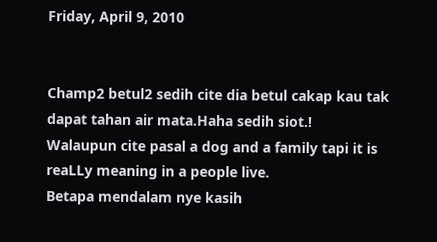Friday, April 9, 2010


Champ2 betul2 sedih cite dia betul cakap kau tak dapat tahan air mata.Haha sedih siot.!
Walaupun cite pasal a dog and a family tapi it is reaLLy meaning in a people live.
Betapa mendalam nye kasih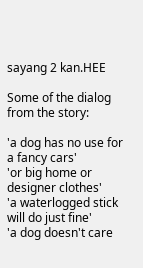sayang 2 kan.HEE

Some of the dialog from the story:

'a dog has no use for a fancy cars'
'or big home or designer clothes'
'a waterlogged stick will do just fine'
'a dog doesn't care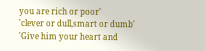you are rich or poor'
'clever or dull,smart or dumb'
'Give him your heart and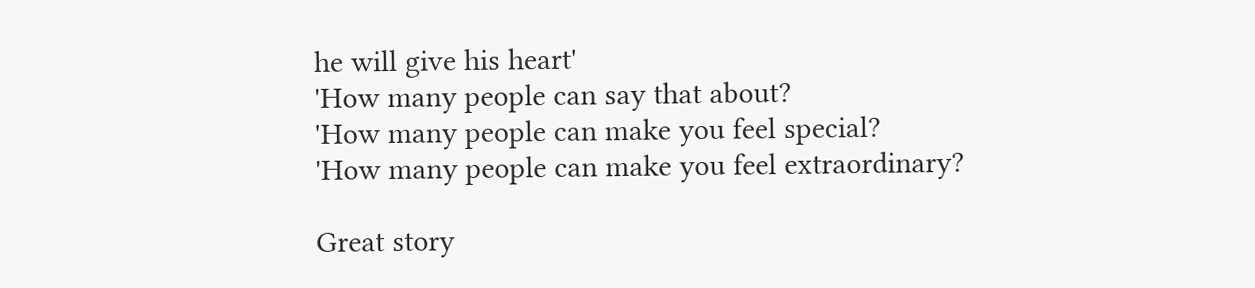he will give his heart'
'How many people can say that about?
'How many people can make you feel special?
'How many people can make you feel extraordinary?

Great story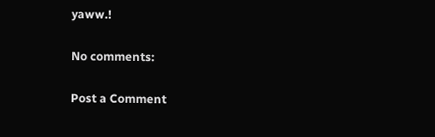yaww.!

No comments:

Post a Comment